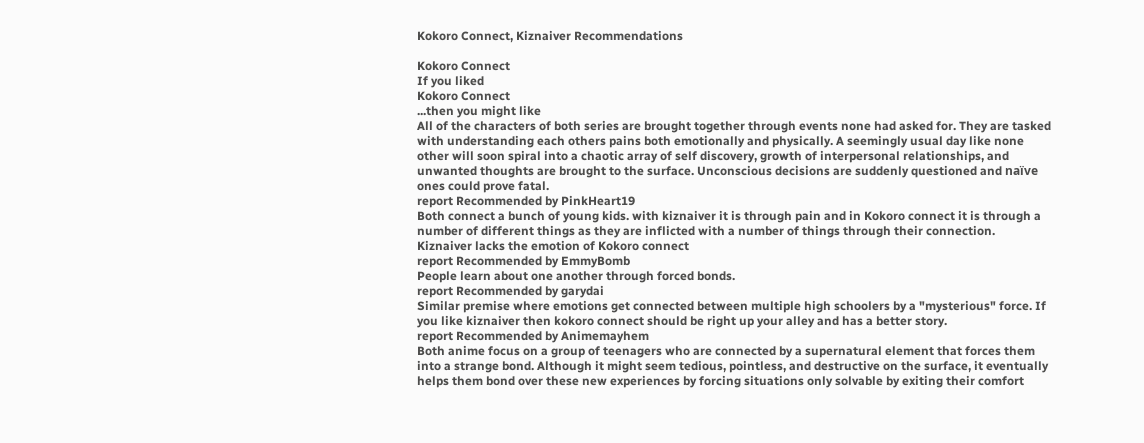Kokoro Connect, Kiznaiver Recommendations

Kokoro Connect
If you liked
Kokoro Connect
...then you might like
All of the characters of both series are brought together through events none had asked for. They are tasked with understanding each others pains both emotionally and physically. A seemingly usual day like none other will soon spiral into a chaotic array of self discovery, growth of interpersonal relationships, and unwanted thoughts are brought to the surface. Unconscious decisions are suddenly questioned and naïve ones could prove fatal.
report Recommended by PinkHeart19
Both connect a bunch of young kids. with kiznaiver it is through pain and in Kokoro connect it is through a number of different things as they are inflicted with a number of things through their connection. Kiznaiver lacks the emotion of Kokoro connect
report Recommended by EmmyBomb
People learn about one another through forced bonds.
report Recommended by garydai
Similar premise where emotions get connected between multiple high schoolers by a "mysterious" force. If you like kiznaiver then kokoro connect should be right up your alley and has a better story.
report Recommended by Animemayhem
Both anime focus on a group of teenagers who are connected by a supernatural element that forces them into a strange bond. Although it might seem tedious, pointless, and destructive on the surface, it eventually helps them bond over these new experiences by forcing situations only solvable by exiting their comfort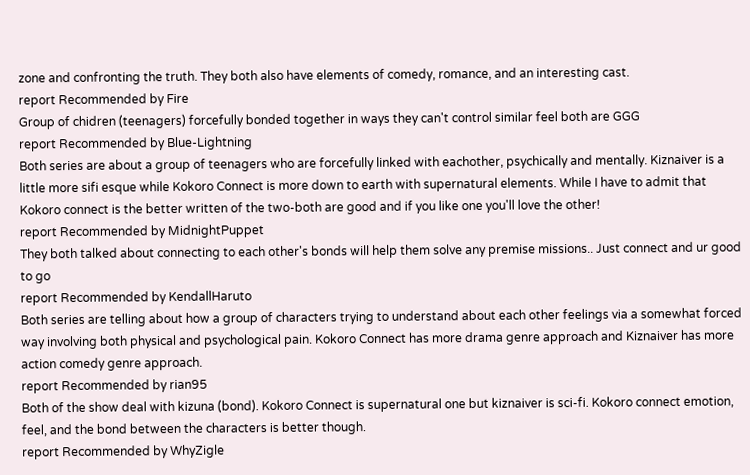zone and confronting the truth. They both also have elements of comedy, romance, and an interesting cast.
report Recommended by Fire
Group of chidren (teenagers) forcefully bonded together in ways they can't control similar feel both are GGG
report Recommended by Blue-Lightning
Both series are about a group of teenagers who are forcefully linked with eachother, psychically and mentally. Kiznaiver is a little more sifi esque while Kokoro Connect is more down to earth with supernatural elements. While I have to admit that Kokoro connect is the better written of the two-both are good and if you like one you'll love the other!
report Recommended by MidnightPuppet
They both talked about connecting to each other's bonds will help them solve any premise missions.. Just connect and ur good to go
report Recommended by KendallHaruto
Both series are telling about how a group of characters trying to understand about each other feelings via a somewhat forced way involving both physical and psychological pain. Kokoro Connect has more drama genre approach and Kiznaiver has more action comedy genre approach.
report Recommended by rian95
Both of the show deal with kizuna (bond). Kokoro Connect is supernatural one but kiznaiver is sci-fi. Kokoro connect emotion, feel, and the bond between the characters is better though.
report Recommended by WhyZigle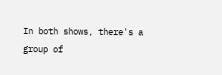In both shows, there's a group of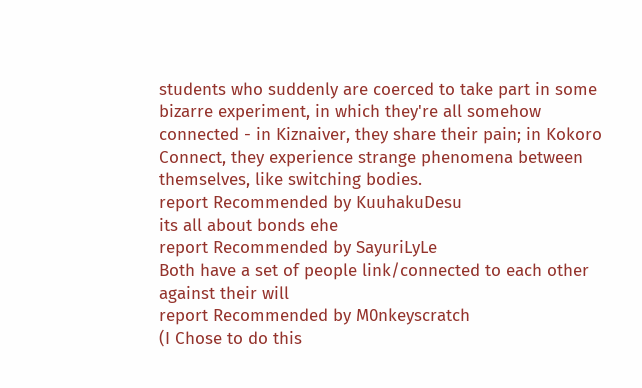students who suddenly are coerced to take part in some bizarre experiment, in which they're all somehow connected - in Kiznaiver, they share their pain; in Kokoro Connect, they experience strange phenomena between themselves, like switching bodies.
report Recommended by KuuhakuDesu
its all about bonds ehe
report Recommended by SayuriLyLe
Both have a set of people link/connected to each other against their will
report Recommended by M0nkeyscratch
(I Chose to do this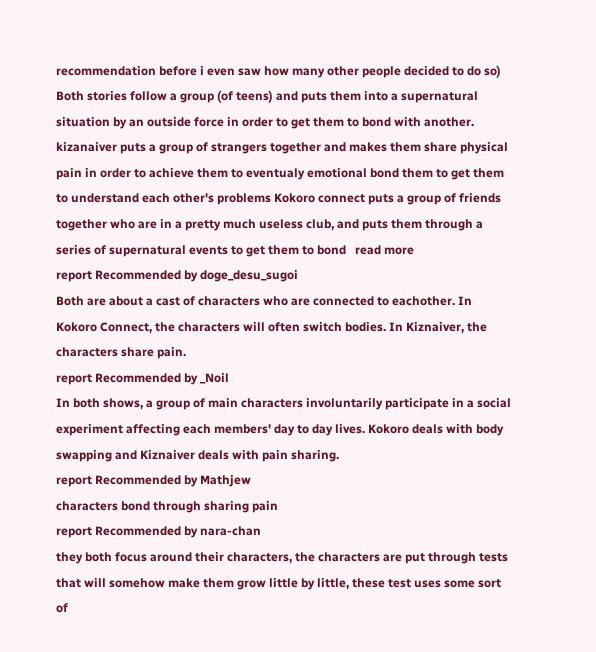recommendation before i even saw how many other people decided to do so) Both stories follow a group (of teens) and puts them into a supernatural situation by an outside force in order to get them to bond with another. kizanaiver puts a group of strangers together and makes them share physical pain in order to achieve them to eventualy emotional bond them to get them to understand each other's problems Kokoro connect puts a group of friends together who are in a pretty much useless club, and puts them through a series of supernatural events to get them to bond   read more
report Recommended by doge_desu_sugoi
Both are about a cast of characters who are connected to eachother. In Kokoro Connect, the characters will often switch bodies. In Kiznaiver, the characters share pain.
report Recommended by _Noil
In both shows, a group of main characters involuntarily participate in a social experiment affecting each members' day to day lives. Kokoro deals with body swapping and Kiznaiver deals with pain sharing.
report Recommended by Mathjew
characters bond through sharing pain
report Recommended by nara-chan
they both focus around their characters, the characters are put through tests that will somehow make them grow little by little, these test uses some sort of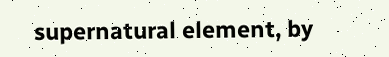supernatural element, by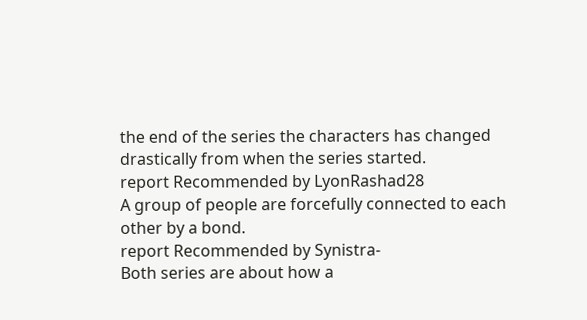the end of the series the characters has changed drastically from when the series started.
report Recommended by LyonRashad28
A group of people are forcefully connected to each other by a bond.
report Recommended by Synistra-
Both series are about how a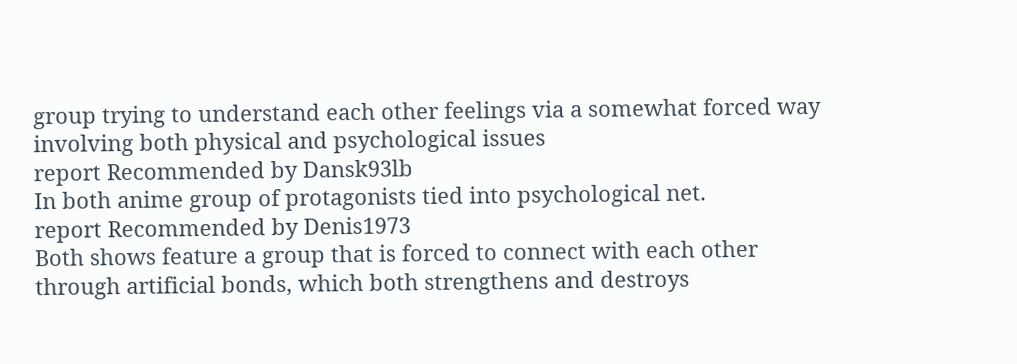group trying to understand each other feelings via a somewhat forced way involving both physical and psychological issues
report Recommended by Dansk93lb
In both anime group of protagonists tied into psychological net.
report Recommended by Denis1973
Both shows feature a group that is forced to connect with each other through artificial bonds, which both strengthens and destroys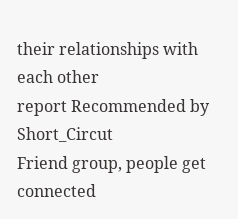their relationships with each other
report Recommended by Short_Circut
Friend group, people get connected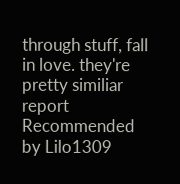through stuff, fall in love. they're pretty similiar
report Recommended by Lilo1309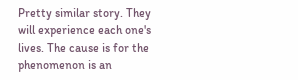Pretty similar story. They will experience each one's lives. The cause is for the phenomenon is an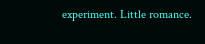experiment. Little romance.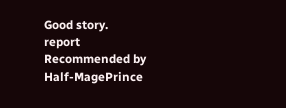Good story.
report Recommended by Half-MagePrince